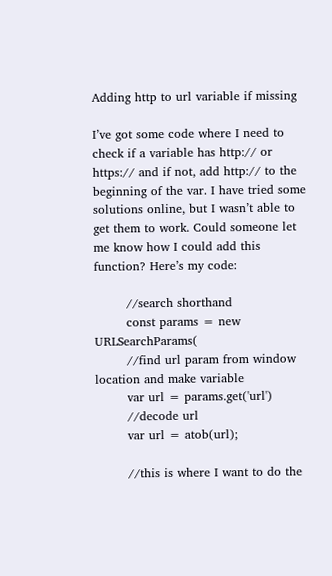Adding http to url variable if missing

I’ve got some code where I need to check if a variable has http:// or https:// and if not, add http:// to the beginning of the var. I have tried some solutions online, but I wasn’t able to get them to work. Could someone let me know how I could add this function? Here’s my code:

        //search shorthand
        const params = new URLSearchParams(
        //find url param from window location and make variable
        var url = params.get('url')
        //decode url
        var url = atob(url);

        //this is where I want to do the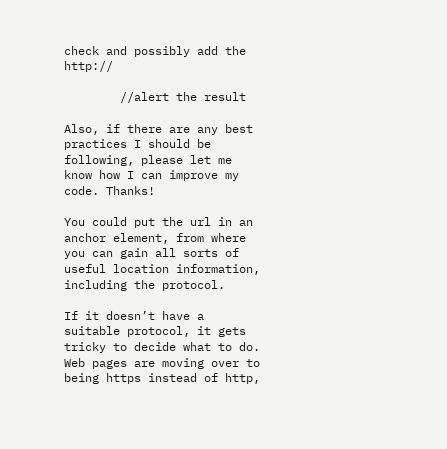check and possibly add the http://

        //alert the result

Also, if there are any best practices I should be following, please let me know how I can improve my code. Thanks!

You could put the url in an anchor element, from where you can gain all sorts of useful location information, including the protocol.

If it doesn’t have a suitable protocol, it gets tricky to decide what to do. Web pages are moving over to being https instead of http,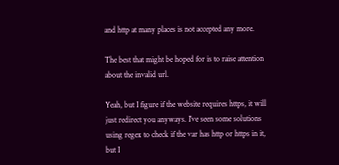and http at many places is not accepted any more.

The best that might be hoped for is to raise attention about the invalid url.

Yeah, but I figure if the website requires https, it will just redirect you anyways. I’ve seen some solutions using regex to check if the var has http or https in it, but I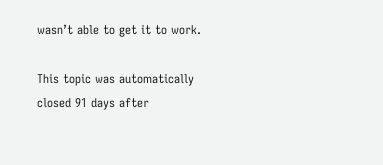wasn’t able to get it to work.

This topic was automatically closed 91 days after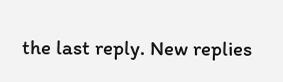the last reply. New replies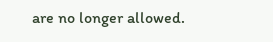are no longer allowed.